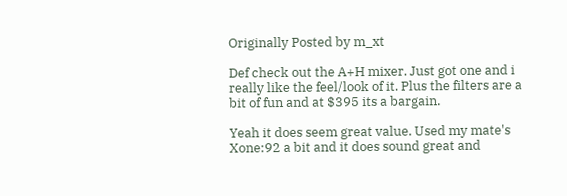Originally Posted by m_xt

Def check out the A+H mixer. Just got one and i really like the feel/look of it. Plus the filters are a bit of fun and at $395 its a bargain.

Yeah it does seem great value. Used my mate's Xone:92 a bit and it does sound great and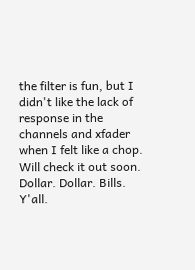the filter is fun, but I didn't like the lack of response in the channels and xfader when I felt like a chop. Will check it out soon.
Dollar. Dollar. Bills. Y'all.